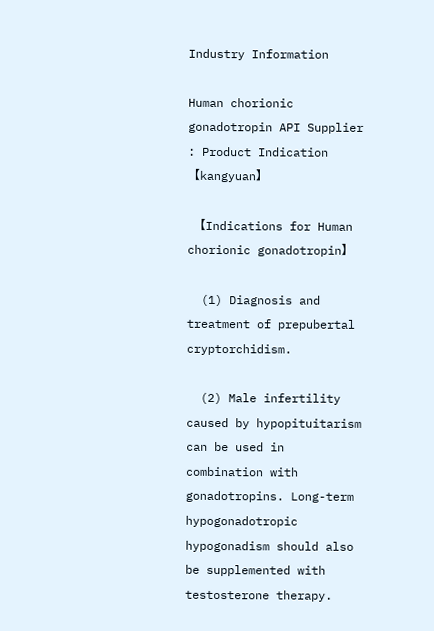Industry Information

Human chorionic gonadotropin API Supplier : Product Indication【kangyuan】

  【Indications for Human chorionic gonadotropin】

  (1) Diagnosis and treatment of prepubertal cryptorchidism.

  (2) Male infertility caused by hypopituitarism can be used in combination with gonadotropins. Long-term hypogonadotropic hypogonadism should also be supplemented with testosterone therapy.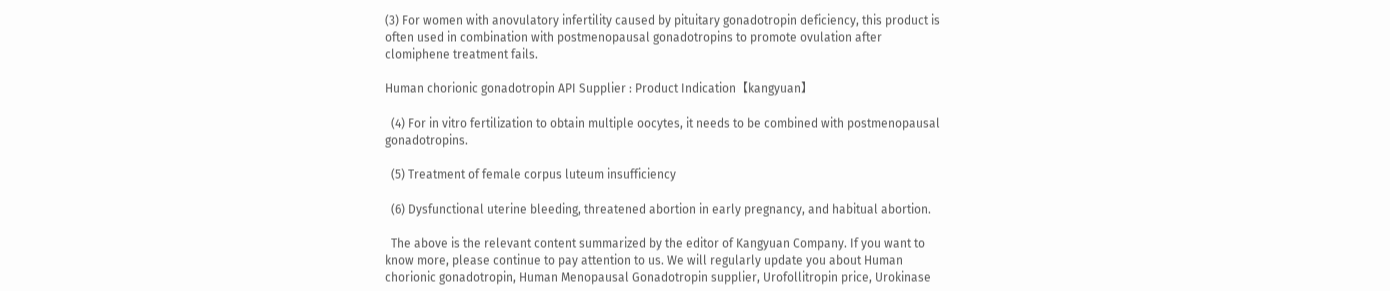(3) For women with anovulatory infertility caused by pituitary gonadotropin deficiency, this product is often used in combination with postmenopausal gonadotropins to promote ovulation after clomiphene treatment fails.

Human chorionic gonadotropin API Supplier : Product Indication【kangyuan】

  (4) For in vitro fertilization to obtain multiple oocytes, it needs to be combined with postmenopausal gonadotropins.

  (5) Treatment of female corpus luteum insufficiency

  (6) Dysfunctional uterine bleeding, threatened abortion in early pregnancy, and habitual abortion.

  The above is the relevant content summarized by the editor of Kangyuan Company. If you want to know more, please continue to pay attention to us. We will regularly update you about Human chorionic gonadotropin, Human Menopausal Gonadotropin supplier, Urofollitropin price, Urokinase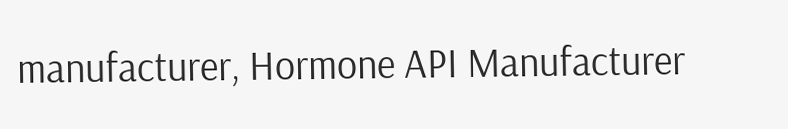manufacturer, Hormone API Manufacturer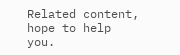Related content, hope to help you.